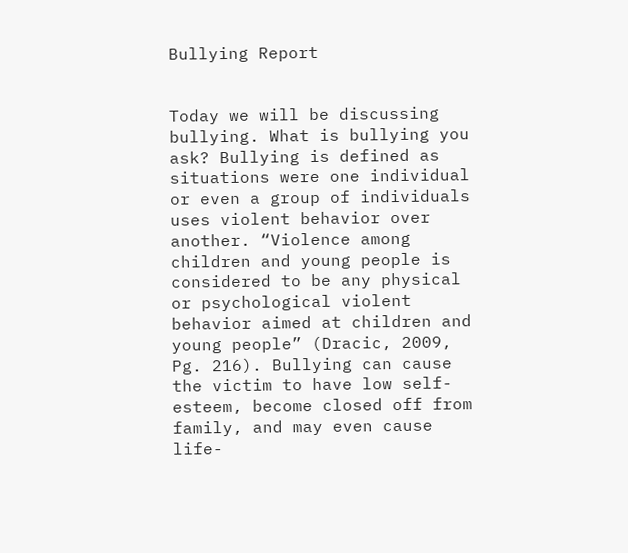Bullying Report


Today we will be discussing bullying. What is bullying you ask? Bullying is defined as situations were one individual or even a group of individuals uses violent behavior over another. “Violence among children and young people is considered to be any physical or psychological violent behavior aimed at children and young people” (Dracic, 2009, Pg. 216). Bullying can cause the victim to have low self-esteem, become closed off from family, and may even cause life-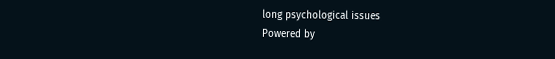long psychological issues
Powered by